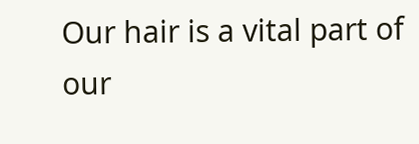Our hair is a vital part of our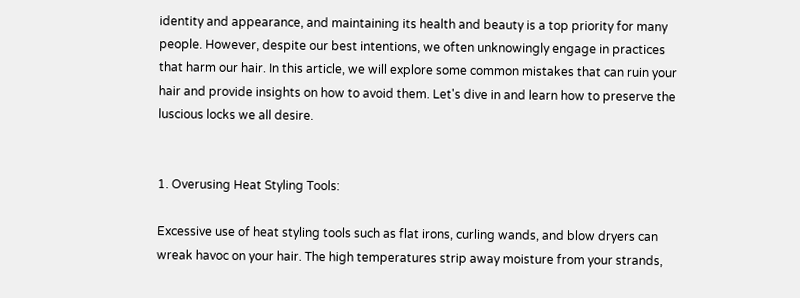identity and appearance, and maintaining its health and beauty is a top priority for many people. However, despite our best intentions, we often unknowingly engage in practices that harm our hair. In this article, we will explore some common mistakes that can ruin your hair and provide insights on how to avoid them. Let's dive in and learn how to preserve the luscious locks we all desire.


1. Overusing Heat Styling Tools:

Excessive use of heat styling tools such as flat irons, curling wands, and blow dryers can wreak havoc on your hair. The high temperatures strip away moisture from your strands,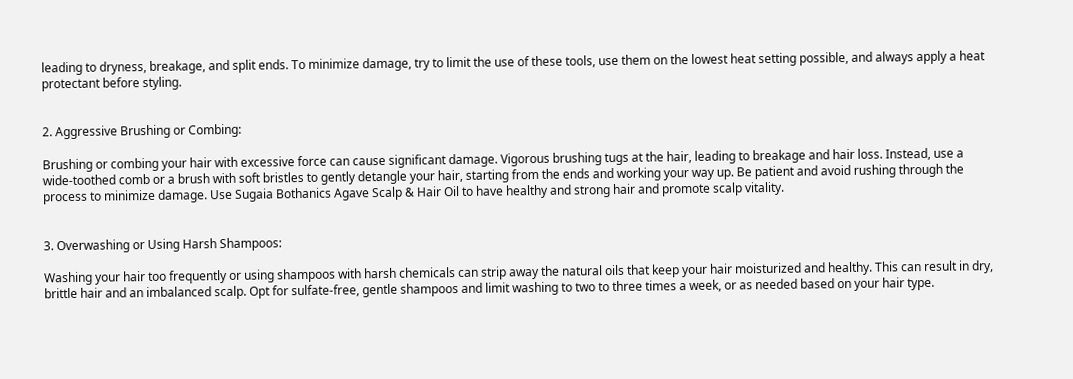leading to dryness, breakage, and split ends. To minimize damage, try to limit the use of these tools, use them on the lowest heat setting possible, and always apply a heat protectant before styling.


2. Aggressive Brushing or Combing:

Brushing or combing your hair with excessive force can cause significant damage. Vigorous brushing tugs at the hair, leading to breakage and hair loss. Instead, use a wide-toothed comb or a brush with soft bristles to gently detangle your hair, starting from the ends and working your way up. Be patient and avoid rushing through the process to minimize damage. Use Sugaia Bothanics Agave Scalp & Hair Oil to have healthy and strong hair and promote scalp vitality.


3. Overwashing or Using Harsh Shampoos:

Washing your hair too frequently or using shampoos with harsh chemicals can strip away the natural oils that keep your hair moisturized and healthy. This can result in dry, brittle hair and an imbalanced scalp. Opt for sulfate-free, gentle shampoos and limit washing to two to three times a week, or as needed based on your hair type.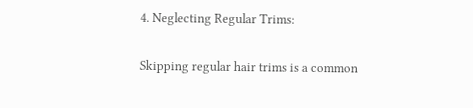4. Neglecting Regular Trims:

Skipping regular hair trims is a common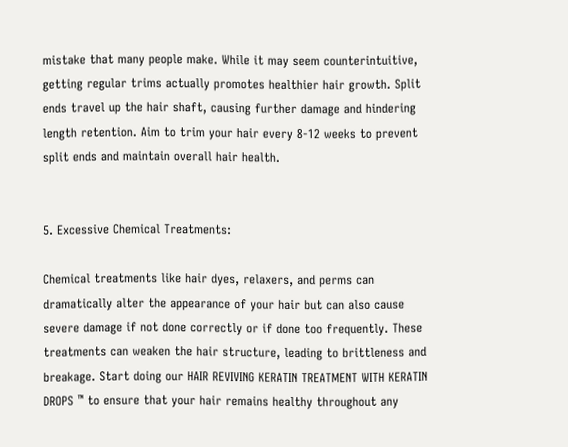mistake that many people make. While it may seem counterintuitive, getting regular trims actually promotes healthier hair growth. Split ends travel up the hair shaft, causing further damage and hindering length retention. Aim to trim your hair every 8-12 weeks to prevent split ends and maintain overall hair health.


5. Excessive Chemical Treatments:

Chemical treatments like hair dyes, relaxers, and perms can dramatically alter the appearance of your hair but can also cause severe damage if not done correctly or if done too frequently. These treatments can weaken the hair structure, leading to brittleness and breakage. Start doing our HAIR REVIVING KERATIN TREATMENT WITH KERATIN DROPS ™ to ensure that your hair remains healthy throughout any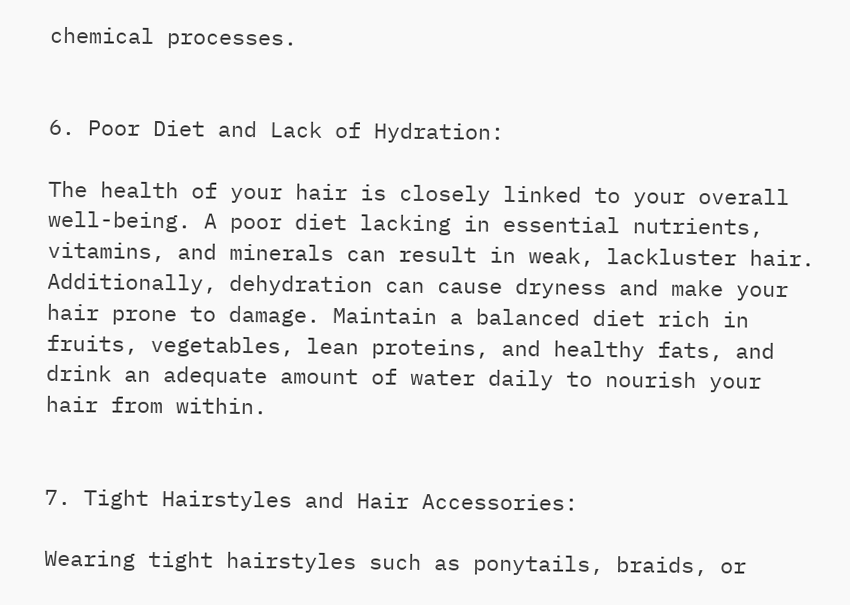chemical processes.


6. Poor Diet and Lack of Hydration:

The health of your hair is closely linked to your overall well-being. A poor diet lacking in essential nutrients, vitamins, and minerals can result in weak, lackluster hair. Additionally, dehydration can cause dryness and make your hair prone to damage. Maintain a balanced diet rich in fruits, vegetables, lean proteins, and healthy fats, and drink an adequate amount of water daily to nourish your hair from within.


7. Tight Hairstyles and Hair Accessories:

Wearing tight hairstyles such as ponytails, braids, or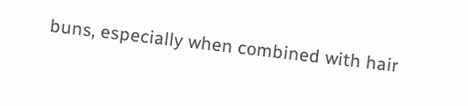buns, especially when combined with hair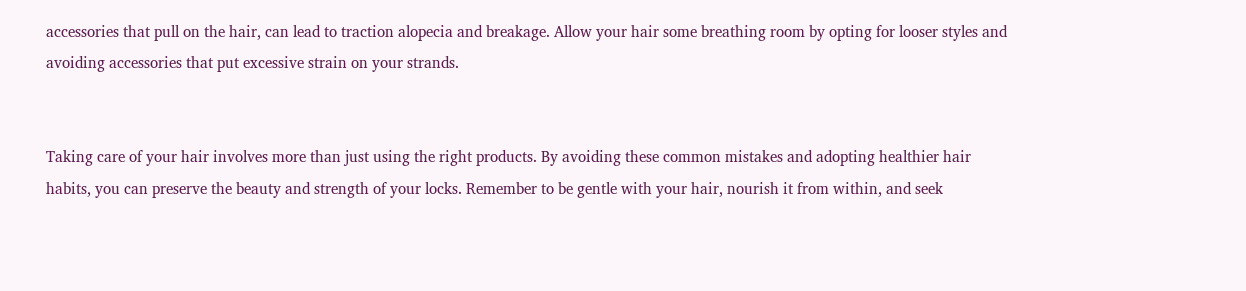accessories that pull on the hair, can lead to traction alopecia and breakage. Allow your hair some breathing room by opting for looser styles and avoiding accessories that put excessive strain on your strands.


Taking care of your hair involves more than just using the right products. By avoiding these common mistakes and adopting healthier hair habits, you can preserve the beauty and strength of your locks. Remember to be gentle with your hair, nourish it from within, and seek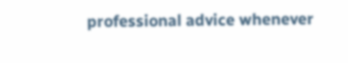professional advice whenever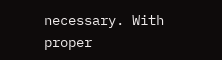necessary. With proper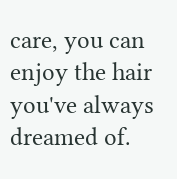care, you can enjoy the hair you've always dreamed of.